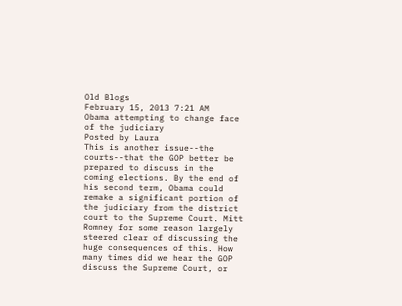Old Blogs
February 15, 2013 7:21 AM
Obama attempting to change face of the judiciary
Posted by Laura
This is another issue--the courts--that the GOP better be prepared to discuss in the coming elections. By the end of his second term, Obama could remake a significant portion of the judiciary from the district court to the Supreme Court. Mitt Romney for some reason largely steered clear of discussing the huge consequences of this. How many times did we hear the GOP discuss the Supreme Court, or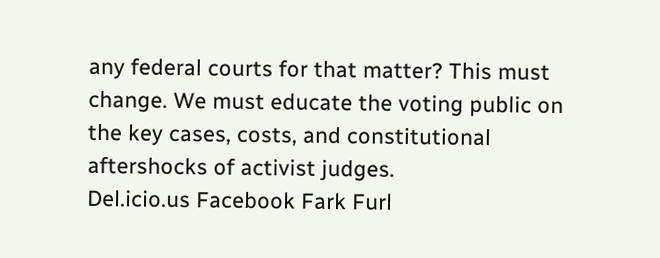any federal courts for that matter? This must change. We must educate the voting public on the key cases, costs, and constitutional aftershocks of activist judges.
Del.icio.us Facebook Fark Furl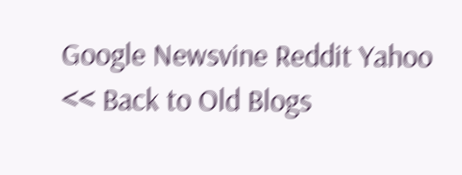Google Newsvine Reddit Yahoo
<< Back to Old Blogs